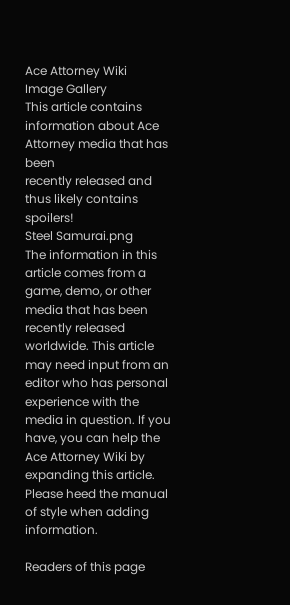Ace Attorney Wiki
Image Gallery
This article contains information about Ace Attorney media that has been
recently released and thus likely contains spoilers!
Steel Samurai.png
The information in this article comes from a game, demo, or other media that has been recently released worldwide. This article may need input from an editor who has personal experience with the media in question. If you have, you can help the Ace Attorney Wiki by expanding this article. Please heed the manual of style when adding information.

Readers of this page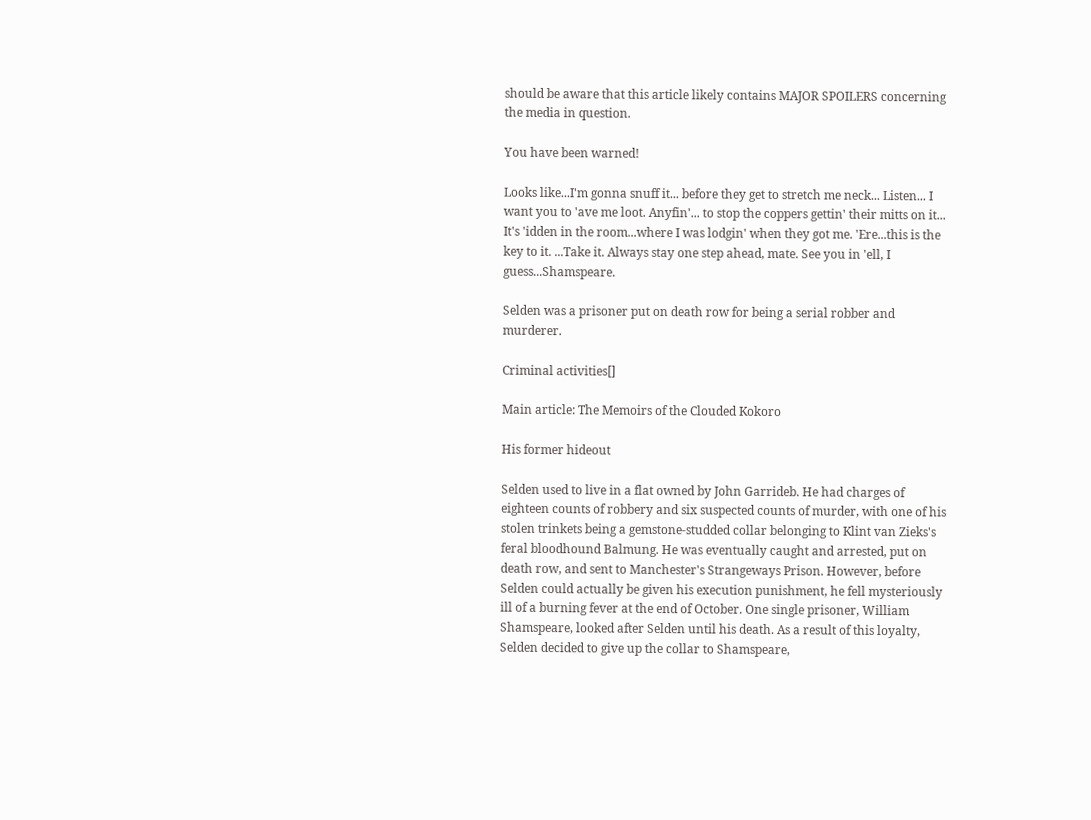should be aware that this article likely contains MAJOR SPOILERS concerning the media in question.

You have been warned!

Looks like...I'm gonna snuff it... before they get to stretch me neck... Listen... I want you to 'ave me loot. Anyfin'... to stop the coppers gettin' their mitts on it... It's 'idden in the room...where I was lodgin' when they got me. 'Ere...this is the key to it. ...Take it. Always stay one step ahead, mate. See you in 'ell, I guess...Shamspeare.

Selden was a prisoner put on death row for being a serial robber and murderer.

Criminal activities[]

Main article: The Memoirs of the Clouded Kokoro

His former hideout

Selden used to live in a flat owned by John Garrideb. He had charges of eighteen counts of robbery and six suspected counts of murder, with one of his stolen trinkets being a gemstone-studded collar belonging to Klint van Zieks's feral bloodhound Balmung. He was eventually caught and arrested, put on death row, and sent to Manchester's Strangeways Prison. However, before Selden could actually be given his execution punishment, he fell mysteriously ill of a burning fever at the end of October. One single prisoner, William Shamspeare, looked after Selden until his death. As a result of this loyalty, Selden decided to give up the collar to Shamspeare,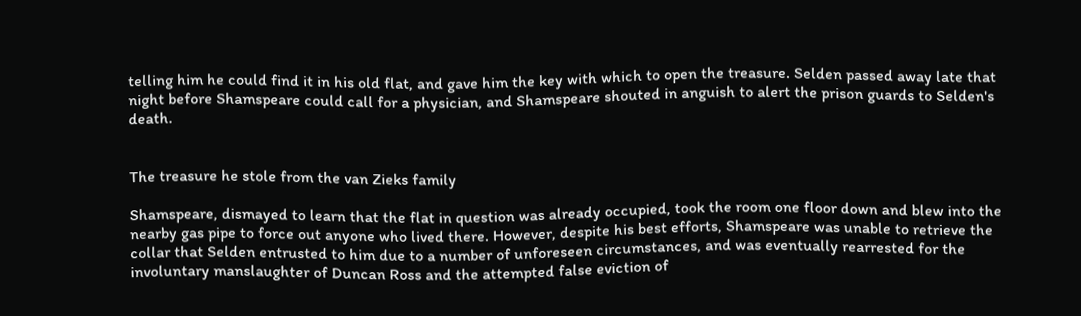telling him he could find it in his old flat, and gave him the key with which to open the treasure. Selden passed away late that night before Shamspeare could call for a physician, and Shamspeare shouted in anguish to alert the prison guards to Selden's death.


The treasure he stole from the van Zieks family

Shamspeare, dismayed to learn that the flat in question was already occupied, took the room one floor down and blew into the nearby gas pipe to force out anyone who lived there. However, despite his best efforts, Shamspeare was unable to retrieve the collar that Selden entrusted to him due to a number of unforeseen circumstances, and was eventually rearrested for the involuntary manslaughter of Duncan Ross and the attempted false eviction of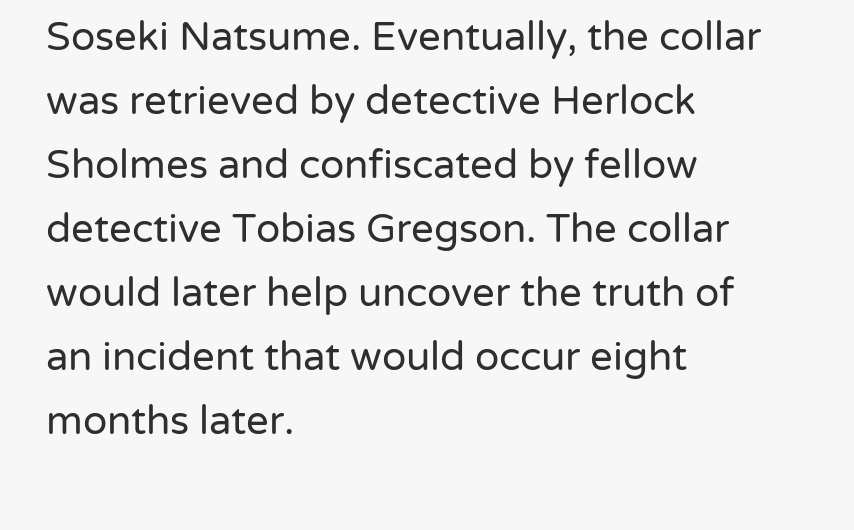Soseki Natsume. Eventually, the collar was retrieved by detective Herlock Sholmes and confiscated by fellow detective Tobias Gregson. The collar would later help uncover the truth of an incident that would occur eight months later.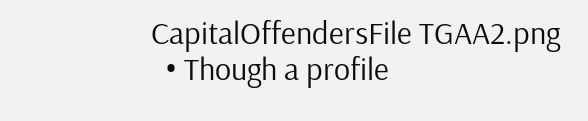CapitalOffendersFile TGAA2.png
  • Though a profile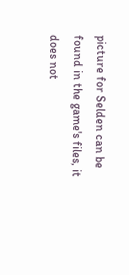picture for Selden can be found in the game's files, it does not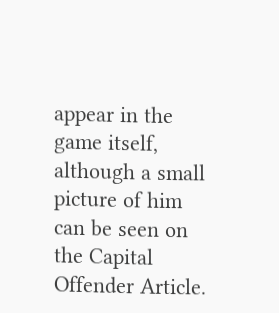appear in the game itself, although a small picture of him can be seen on the Capital Offender Article.